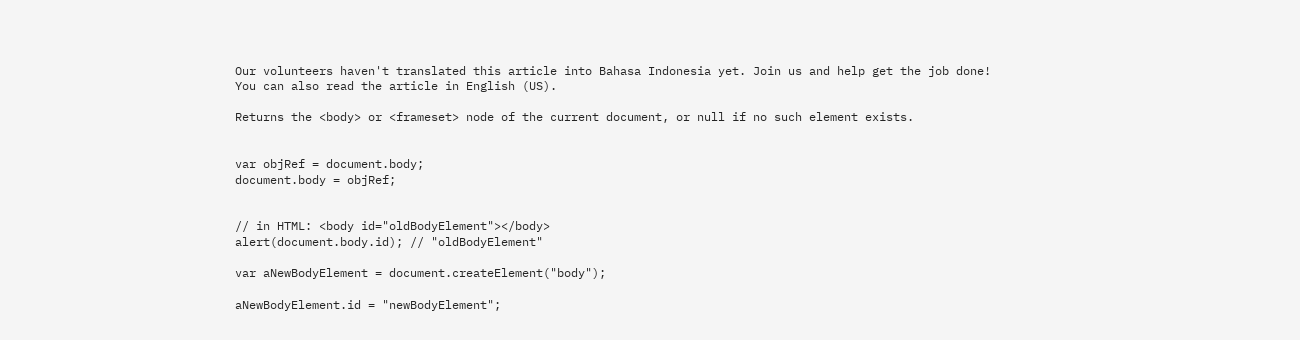Our volunteers haven't translated this article into Bahasa Indonesia yet. Join us and help get the job done!
You can also read the article in English (US).

Returns the <body> or <frameset> node of the current document, or null if no such element exists.


var objRef = document.body;
document.body = objRef;


// in HTML: <body id="oldBodyElement"></body>
alert(document.body.id); // "oldBodyElement"

var aNewBodyElement = document.createElement("body");

aNewBodyElement.id = "newBodyElement";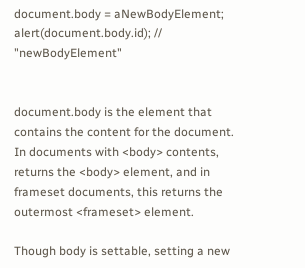document.body = aNewBodyElement;
alert(document.body.id); // "newBodyElement"


document.body is the element that contains the content for the document. In documents with <body> contents, returns the <body> element, and in frameset documents, this returns the outermost <frameset> element.

Though body is settable, setting a new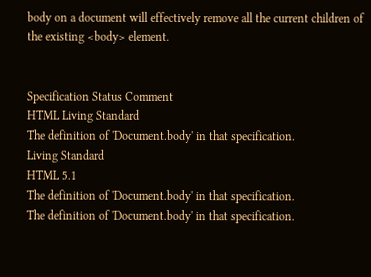body on a document will effectively remove all the current children of the existing <body> element.


Specification Status Comment
HTML Living Standard
The definition of 'Document.body' in that specification.
Living Standard
HTML 5.1
The definition of 'Document.body' in that specification.
The definition of 'Document.body' in that specification.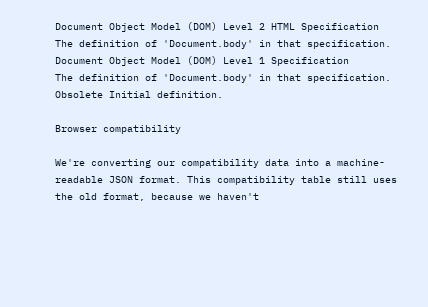Document Object Model (DOM) Level 2 HTML Specification
The definition of 'Document.body' in that specification.
Document Object Model (DOM) Level 1 Specification
The definition of 'Document.body' in that specification.
Obsolete Initial definition.

Browser compatibility

We're converting our compatibility data into a machine-readable JSON format. This compatibility table still uses the old format, because we haven't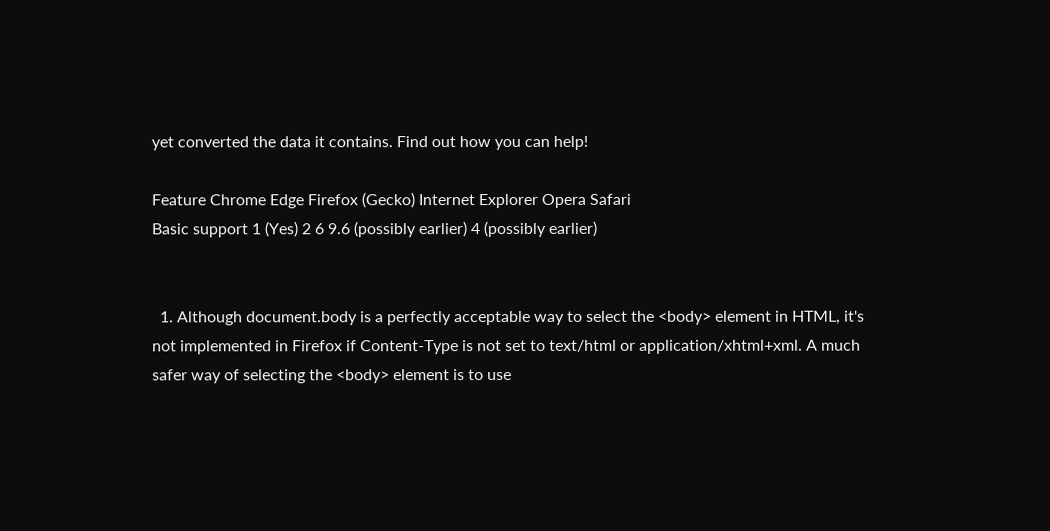yet converted the data it contains. Find out how you can help!

Feature Chrome Edge Firefox (Gecko) Internet Explorer Opera Safari
Basic support 1 (Yes) 2 6 9.6 (possibly earlier) 4 (possibly earlier)


  1. Although document.body is a perfectly acceptable way to select the <body> element in HTML, it's not implemented in Firefox if Content-Type is not set to text/html or application/xhtml+xml. A much safer way of selecting the <body> element is to use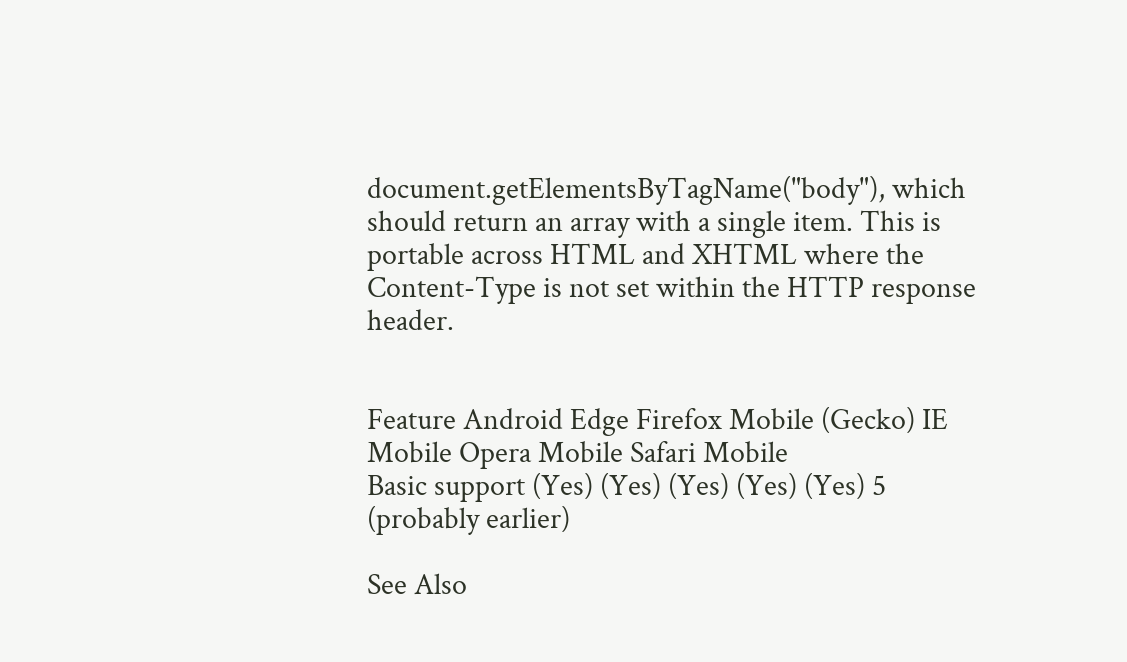document.getElementsByTagName("body"), which should return an array with a single item. This is portable across HTML and XHTML where the Content-Type is not set within the HTTP response header.


Feature Android Edge Firefox Mobile (Gecko) IE Mobile Opera Mobile Safari Mobile
Basic support (Yes) (Yes) (Yes) (Yes) (Yes) 5 (probably earlier)

See Also